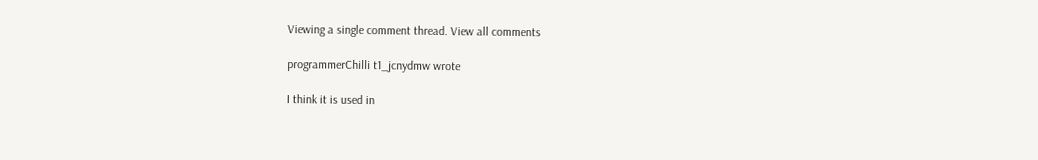Viewing a single comment thread. View all comments

programmerChilli t1_jcnydmw wrote

I think it is used in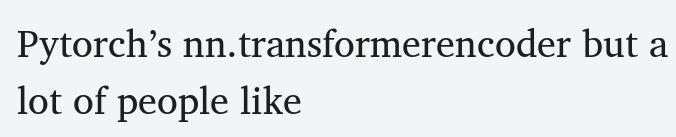Pytorch’s nn.transformerencoder but a lot of people like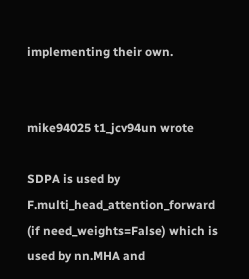implementing their own.


mike94025 t1_jcv94un wrote

SDPA is used by F.multi_head_attention_forward (if need_weights=False) which is used by nn.MHA and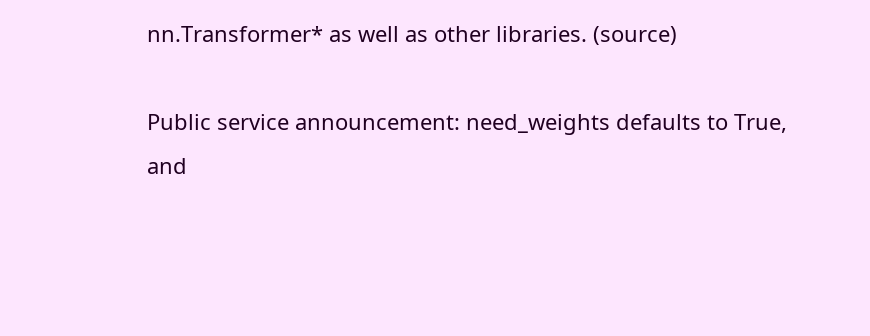nn.Transformer* as well as other libraries. (source)

Public service announcement: need_weights defaults to True, and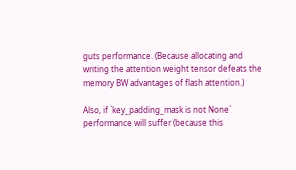guts performance. (Because allocating and writing the attention weight tensor defeats the memory BW advantages of flash attention.)

Also, if `key_padding_mask is not None` performance will suffer (because this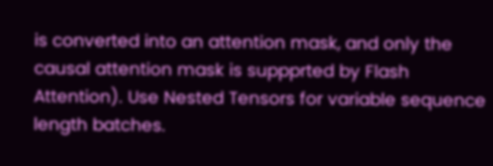is converted into an attention mask, and only the causal attention mask is suppprted by Flash Attention). Use Nested Tensors for variable sequence length batches.